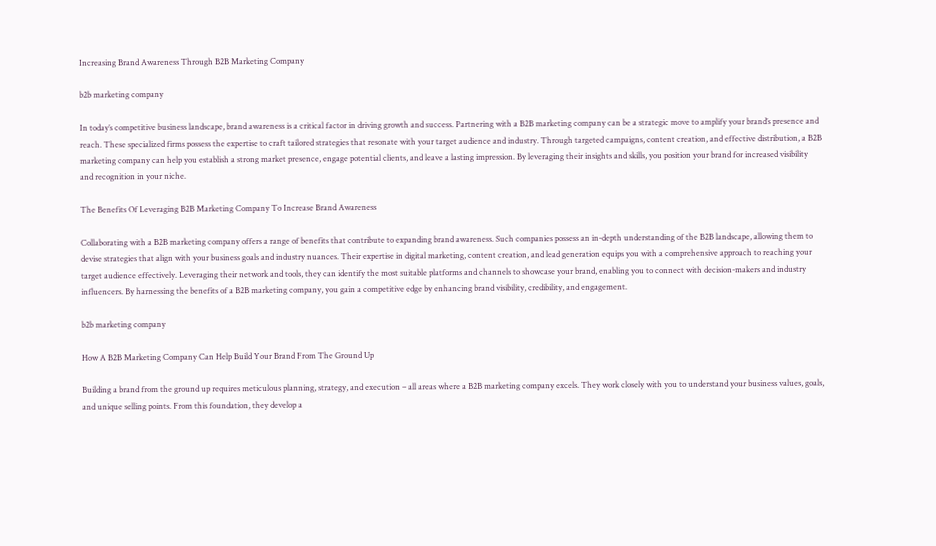Increasing Brand Awareness Through B2B Marketing Company

b2b marketing company

In today’s competitive business landscape, brand awareness is a critical factor in driving growth and success. Partnering with a B2B marketing company can be a strategic move to amplify your brand’s presence and reach. These specialized firms possess the expertise to craft tailored strategies that resonate with your target audience and industry. Through targeted campaigns, content creation, and effective distribution, a B2B marketing company can help you establish a strong market presence, engage potential clients, and leave a lasting impression. By leveraging their insights and skills, you position your brand for increased visibility and recognition in your niche.

The Benefits Of Leveraging B2B Marketing Company To Increase Brand Awareness

Collaborating with a B2B marketing company offers a range of benefits that contribute to expanding brand awareness. Such companies possess an in-depth understanding of the B2B landscape, allowing them to devise strategies that align with your business goals and industry nuances. Their expertise in digital marketing, content creation, and lead generation equips you with a comprehensive approach to reaching your target audience effectively. Leveraging their network and tools, they can identify the most suitable platforms and channels to showcase your brand, enabling you to connect with decision-makers and industry influencers. By harnessing the benefits of a B2B marketing company, you gain a competitive edge by enhancing brand visibility, credibility, and engagement.

b2b marketing company

How A B2B Marketing Company Can Help Build Your Brand From The Ground Up

Building a brand from the ground up requires meticulous planning, strategy, and execution – all areas where a B2B marketing company excels. They work closely with you to understand your business values, goals, and unique selling points. From this foundation, they develop a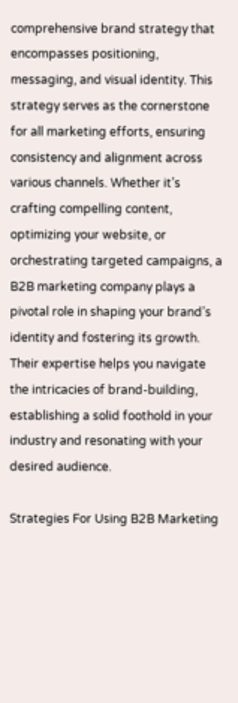comprehensive brand strategy that encompasses positioning, messaging, and visual identity. This strategy serves as the cornerstone for all marketing efforts, ensuring consistency and alignment across various channels. Whether it’s crafting compelling content, optimizing your website, or orchestrating targeted campaigns, a B2B marketing company plays a pivotal role in shaping your brand’s identity and fostering its growth. Their expertise helps you navigate the intricacies of brand-building, establishing a solid foothold in your industry and resonating with your desired audience.

Strategies For Using B2B Marketing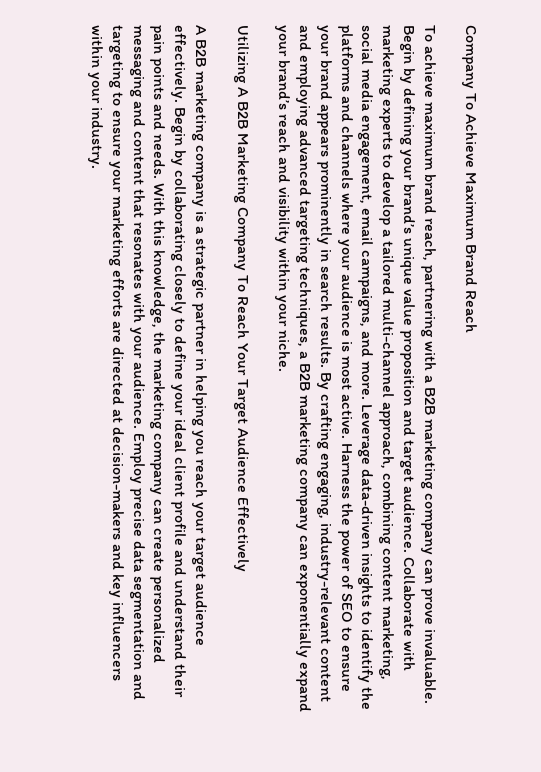Company To Achieve Maximum Brand Reach

To achieve maximum brand reach, partnering with a B2B marketing company can prove invaluable. Begin by defining your brand’s unique value proposition and target audience. Collaborate with marketing experts to develop a tailored multi-channel approach, combining content marketing, social media engagement, email campaigns, and more. Leverage data-driven insights to identify the platforms and channels where your audience is most active. Harness the power of SEO to ensure your brand appears prominently in search results. By crafting engaging, industry-relevant content and employing advanced targeting techniques, a B2B marketing company can exponentially expand your brand’s reach and visibility within your niche.

Utilizing A B2B Marketing Company To Reach Your Target Audience Effectively

A B2B marketing company is a strategic partner in helping you reach your target audience effectively. Begin by collaborating closely to define your ideal client profile and understand their pain points and needs. With this knowledge, the marketing company can create personalized messaging and content that resonates with your audience. Employ precise data segmentation and targeting to ensure your marketing efforts are directed at decision-makers and key influencers within your industry.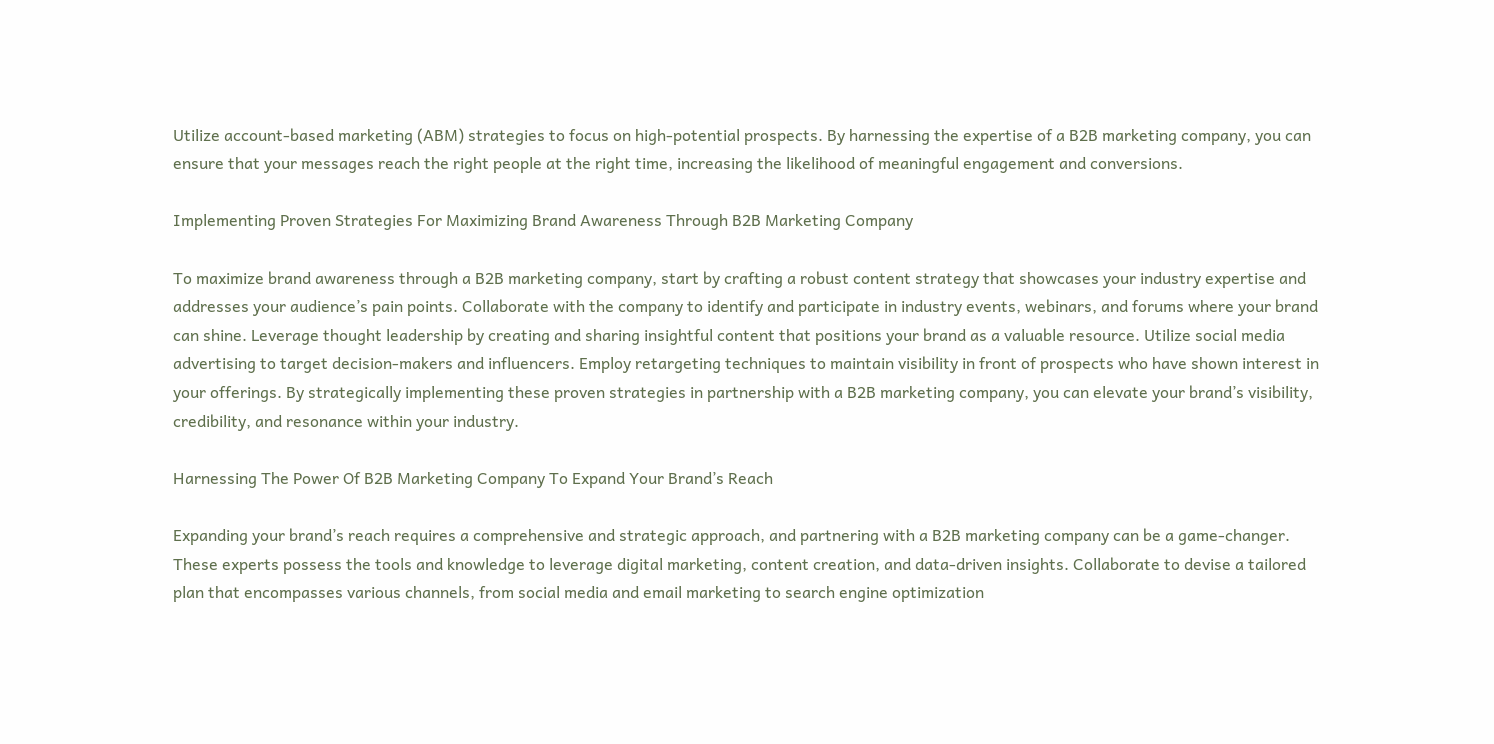Utilize account-based marketing (ABM) strategies to focus on high-potential prospects. By harnessing the expertise of a B2B marketing company, you can ensure that your messages reach the right people at the right time, increasing the likelihood of meaningful engagement and conversions.

Implementing Proven Strategies For Maximizing Brand Awareness Through B2B Marketing Company

To maximize brand awareness through a B2B marketing company, start by crafting a robust content strategy that showcases your industry expertise and addresses your audience’s pain points. Collaborate with the company to identify and participate in industry events, webinars, and forums where your brand can shine. Leverage thought leadership by creating and sharing insightful content that positions your brand as a valuable resource. Utilize social media advertising to target decision-makers and influencers. Employ retargeting techniques to maintain visibility in front of prospects who have shown interest in your offerings. By strategically implementing these proven strategies in partnership with a B2B marketing company, you can elevate your brand’s visibility, credibility, and resonance within your industry.

Harnessing The Power Of B2B Marketing Company To Expand Your Brand’s Reach

Expanding your brand’s reach requires a comprehensive and strategic approach, and partnering with a B2B marketing company can be a game-changer. These experts possess the tools and knowledge to leverage digital marketing, content creation, and data-driven insights. Collaborate to devise a tailored plan that encompasses various channels, from social media and email marketing to search engine optimization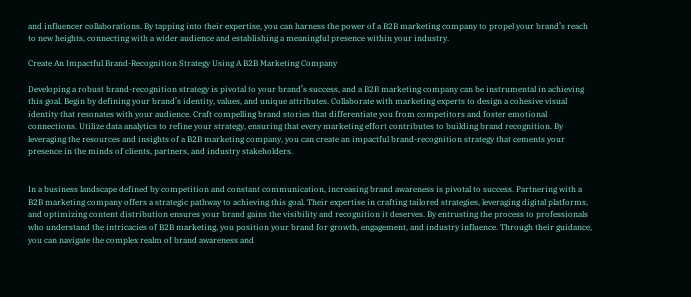and influencer collaborations. By tapping into their expertise, you can harness the power of a B2B marketing company to propel your brand’s reach to new heights, connecting with a wider audience and establishing a meaningful presence within your industry.

Create An Impactful Brand-Recognition Strategy Using A B2B Marketing Company

Developing a robust brand-recognition strategy is pivotal to your brand’s success, and a B2B marketing company can be instrumental in achieving this goal. Begin by defining your brand’s identity, values, and unique attributes. Collaborate with marketing experts to design a cohesive visual identity that resonates with your audience. Craft compelling brand stories that differentiate you from competitors and foster emotional connections. Utilize data analytics to refine your strategy, ensuring that every marketing effort contributes to building brand recognition. By leveraging the resources and insights of a B2B marketing company, you can create an impactful brand-recognition strategy that cements your presence in the minds of clients, partners, and industry stakeholders.


In a business landscape defined by competition and constant communication, increasing brand awareness is pivotal to success. Partnering with a B2B marketing company offers a strategic pathway to achieving this goal. Their expertise in crafting tailored strategies, leveraging digital platforms, and optimizing content distribution ensures your brand gains the visibility and recognition it deserves. By entrusting the process to professionals who understand the intricacies of B2B marketing, you position your brand for growth, engagement, and industry influence. Through their guidance, you can navigate the complex realm of brand awareness and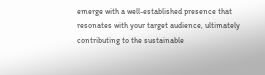emerge with a well-established presence that resonates with your target audience, ultimately contributing to the sustainable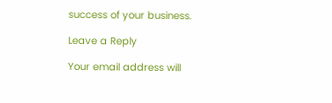success of your business.

Leave a Reply

Your email address will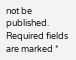not be published. Required fields are marked *